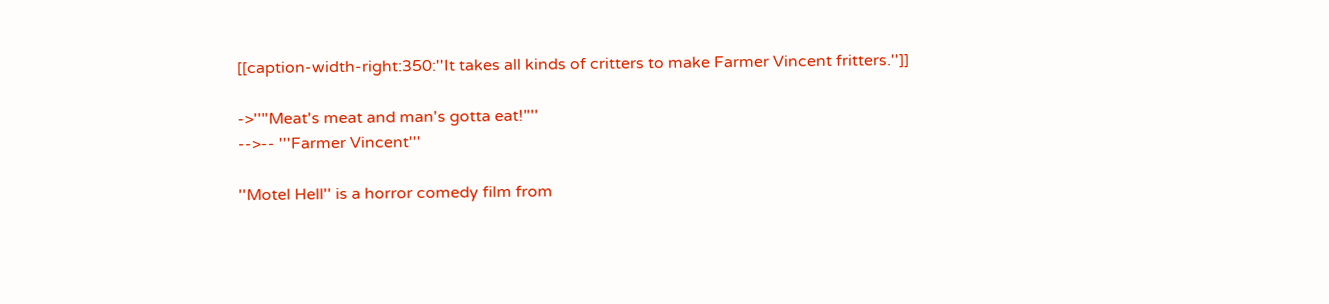[[caption-width-right:350:''It takes all kinds of critters to make Farmer Vincent fritters.'']]

->''"Meat's meat and man's gotta eat!"''
-->-- '''Farmer Vincent'''

''Motel Hell'' is a horror comedy film from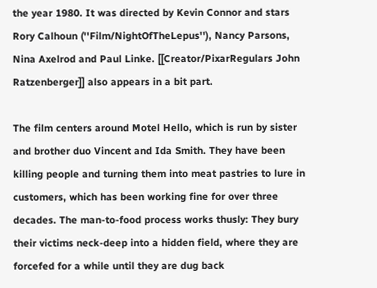the year 1980. It was directed by Kevin Connor and stars Rory Calhoun (''Film/NightOfTheLepus''), Nancy Parsons, Nina Axelrod and Paul Linke. [[Creator/PixarRegulars John Ratzenberger]] also appears in a bit part.

The film centers around Motel Hello, which is run by sister and brother duo Vincent and Ida Smith. They have been killing people and turning them into meat pastries to lure in customers, which has been working fine for over three decades. The man-to-food process works thusly: They bury their victims neck-deep into a hidden field, where they are forcefed for a while until they are dug back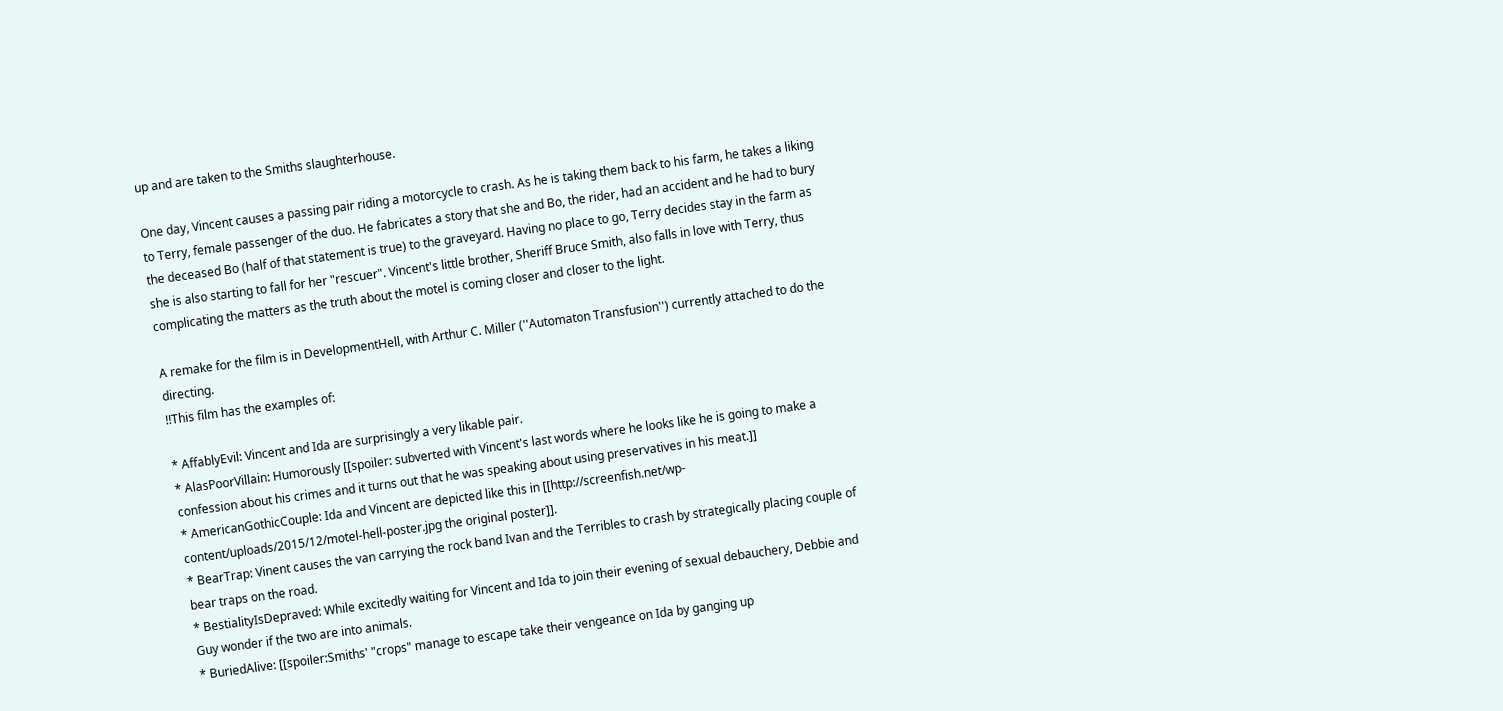up and are taken to the Smiths slaughterhouse.

One day, Vincent causes a passing pair riding a motorcycle to crash. As he is taking them back to his farm, he takes a liking to Terry, female passenger of the duo. He fabricates a story that she and Bo, the rider, had an accident and he had to bury the deceased Bo (half of that statement is true) to the graveyard. Having no place to go, Terry decides stay in the farm as she is also starting to fall for her "rescuer". Vincent's little brother, Sheriff Bruce Smith, also falls in love with Terry, thus complicating the matters as the truth about the motel is coming closer and closer to the light.

A remake for the film is in DevelopmentHell, with Arthur C. Miller (''Automaton Transfusion'') currently attached to do the directing.
!!This film has the examples of:

* AffablyEvil: Vincent and Ida are surprisingly a very likable pair.
* AlasPoorVillain: Humorously [[spoiler: subverted with Vincent's last words where he looks like he is going to make a confession about his crimes and it turns out that he was speaking about using preservatives in his meat.]]
* AmericanGothicCouple: Ida and Vincent are depicted like this in [[http://screenfish.net/wp-content/uploads/2015/12/motel-hell-poster.jpg the original poster]].
* BearTrap: Vinent causes the van carrying the rock band Ivan and the Terribles to crash by strategically placing couple of bear traps on the road.
* BestialityIsDepraved: While excitedly waiting for Vincent and Ida to join their evening of sexual debauchery, Debbie and Guy wonder if the two are into animals.
* BuriedAlive: [[spoiler:Smiths' "crops" manage to escape take their vengeance on Ida by ganging up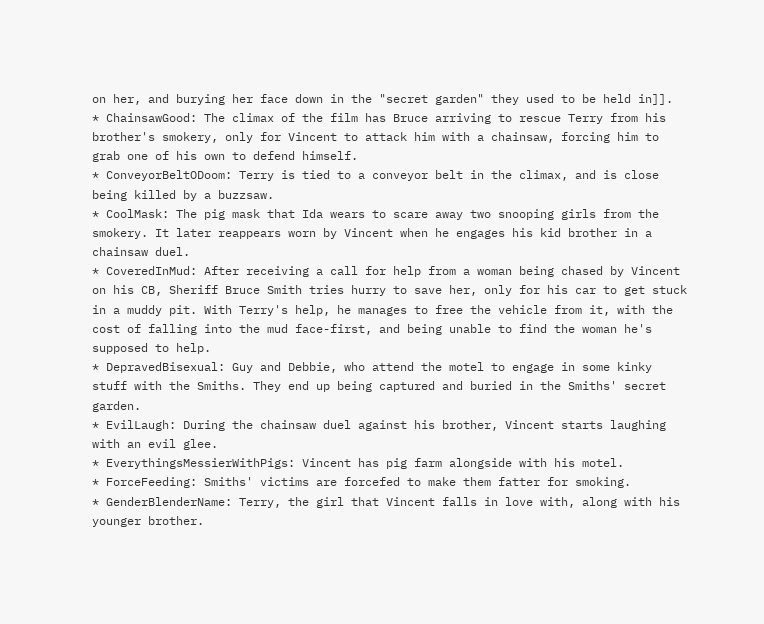on her, and burying her face down in the "secret garden" they used to be held in]].
* ChainsawGood: The climax of the film has Bruce arriving to rescue Terry from his brother's smokery, only for Vincent to attack him with a chainsaw, forcing him to grab one of his own to defend himself.
* ConveyorBeltODoom: Terry is tied to a conveyor belt in the climax, and is close being killed by a buzzsaw.
* CoolMask: The pig mask that Ida wears to scare away two snooping girls from the smokery. It later reappears worn by Vincent when he engages his kid brother in a chainsaw duel.
* CoveredInMud: After receiving a call for help from a woman being chased by Vincent on his CB, Sheriff Bruce Smith tries hurry to save her, only for his car to get stuck in a muddy pit. With Terry's help, he manages to free the vehicle from it, with the cost of falling into the mud face-first, and being unable to find the woman he's supposed to help.
* DepravedBisexual: Guy and Debbie, who attend the motel to engage in some kinky stuff with the Smiths. They end up being captured and buried in the Smiths' secret garden.
* EvilLaugh: During the chainsaw duel against his brother, Vincent starts laughing with an evil glee.
* EverythingsMessierWithPigs: Vincent has pig farm alongside with his motel.
* ForceFeeding: Smiths' victims are forcefed to make them fatter for smoking.
* GenderBlenderName: Terry, the girl that Vincent falls in love with, along with his younger brother.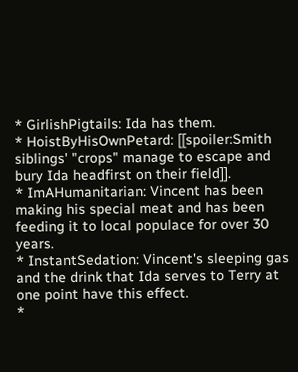* GirlishPigtails: Ida has them.
* HoistByHisOwnPetard: [[spoiler:Smith siblings' "crops" manage to escape and bury Ida headfirst on their field]].
* ImAHumanitarian: Vincent has been making his special meat and has been feeding it to local populace for over 30 years.
* InstantSedation: Vincent's sleeping gas and the drink that Ida serves to Terry at one point have this effect.
*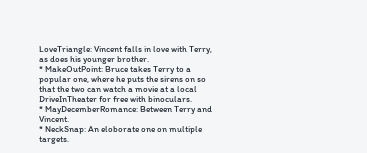LoveTriangle: Vincent falls in love with Terry, as does his younger brother.
* MakeOutPoint: Bruce takes Terry to a popular one, where he puts the sirens on so that the two can watch a movie at a local DriveInTheater for free with binoculars.
* MayDecemberRomance: Between Terry and Vincent.
* NeckSnap: An eloborate one on multiple targets.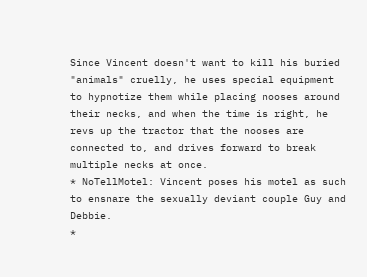Since Vincent doesn't want to kill his buried "animals" cruelly, he uses special equipment to hypnotize them while placing nooses around their necks, and when the time is right, he revs up the tractor that the nooses are connected to, and drives forward to break multiple necks at once.
* NoTellMotel: Vincent poses his motel as such to ensnare the sexually deviant couple Guy and Debbie.
*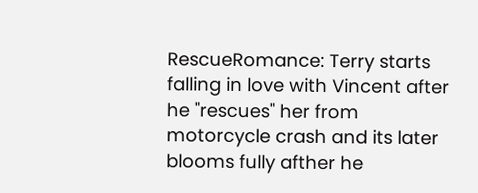RescueRomance: Terry starts falling in love with Vincent after he "rescues" her from motorcycle crash and its later blooms fully afther he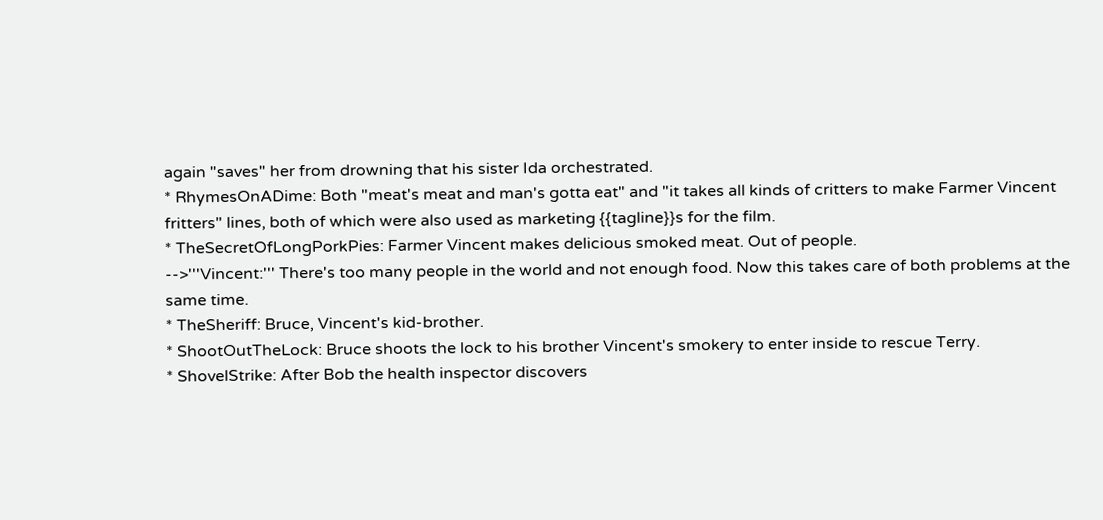again "saves" her from drowning that his sister Ida orchestrated.
* RhymesOnADime: Both "meat's meat and man's gotta eat" and "it takes all kinds of critters to make Farmer Vincent fritters" lines, both of which were also used as marketing {{tagline}}s for the film.
* TheSecretOfLongPorkPies: Farmer Vincent makes delicious smoked meat. Out of people.
-->'''Vincent:''' There's too many people in the world and not enough food. Now this takes care of both problems at the same time.
* TheSheriff: Bruce, Vincent's kid-brother.
* ShootOutTheLock: Bruce shoots the lock to his brother Vincent's smokery to enter inside to rescue Terry.
* ShovelStrike: After Bob the health inspector discovers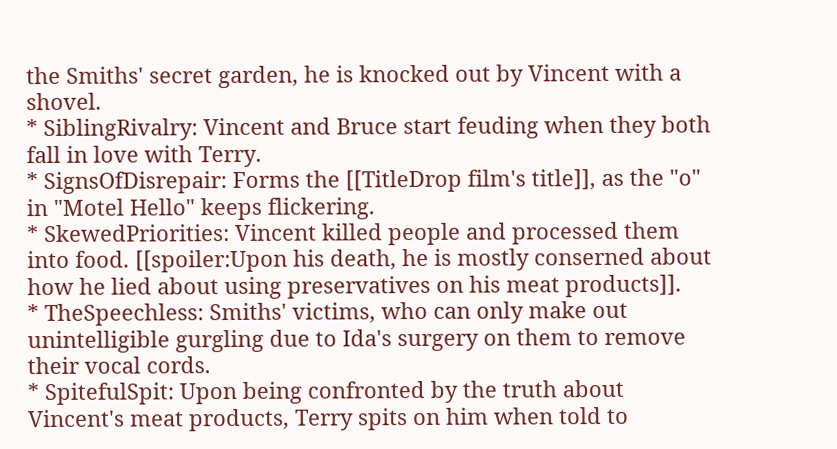the Smiths' secret garden, he is knocked out by Vincent with a shovel.
* SiblingRivalry: Vincent and Bruce start feuding when they both fall in love with Terry.
* SignsOfDisrepair: Forms the [[TitleDrop film's title]], as the "o" in "Motel Hello" keeps flickering.
* SkewedPriorities: Vincent killed people and processed them into food. [[spoiler:Upon his death, he is mostly conserned about how he lied about using preservatives on his meat products]].
* TheSpeechless: Smiths' victims, who can only make out unintelligible gurgling due to Ida's surgery on them to remove their vocal cords.
* SpitefulSpit: Upon being confronted by the truth about Vincent's meat products, Terry spits on him when told to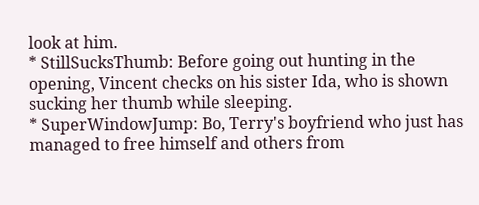look at him.
* StillSucksThumb: Before going out hunting in the opening, Vincent checks on his sister Ida, who is shown sucking her thumb while sleeping.
* SuperWindowJump: Bo, Terry's boyfriend who just has managed to free himself and others from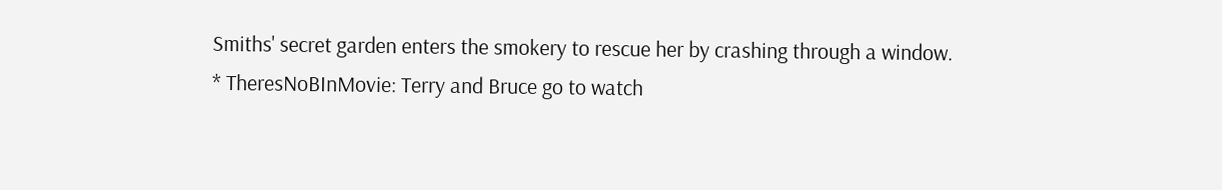Smiths' secret garden enters the smokery to rescue her by crashing through a window.
* TheresNoBInMovie: Terry and Bruce go to watch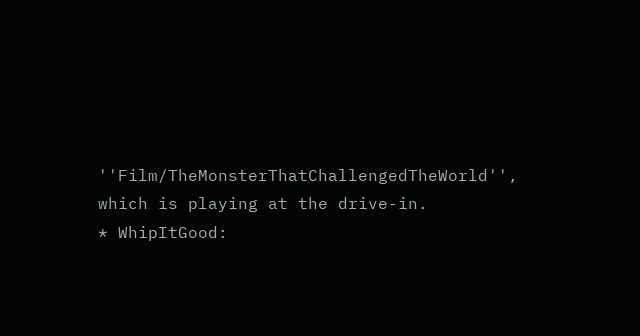''Film/TheMonsterThatChallengedTheWorld'', which is playing at the drive-in.
* WhipItGood: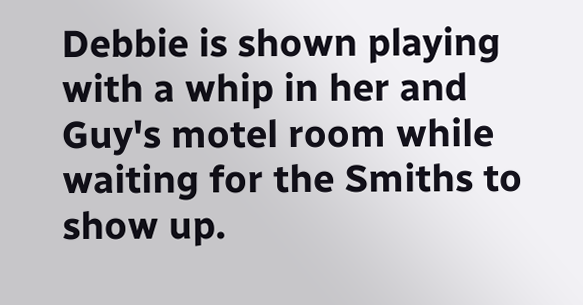Debbie is shown playing with a whip in her and Guy's motel room while waiting for the Smiths to show up.